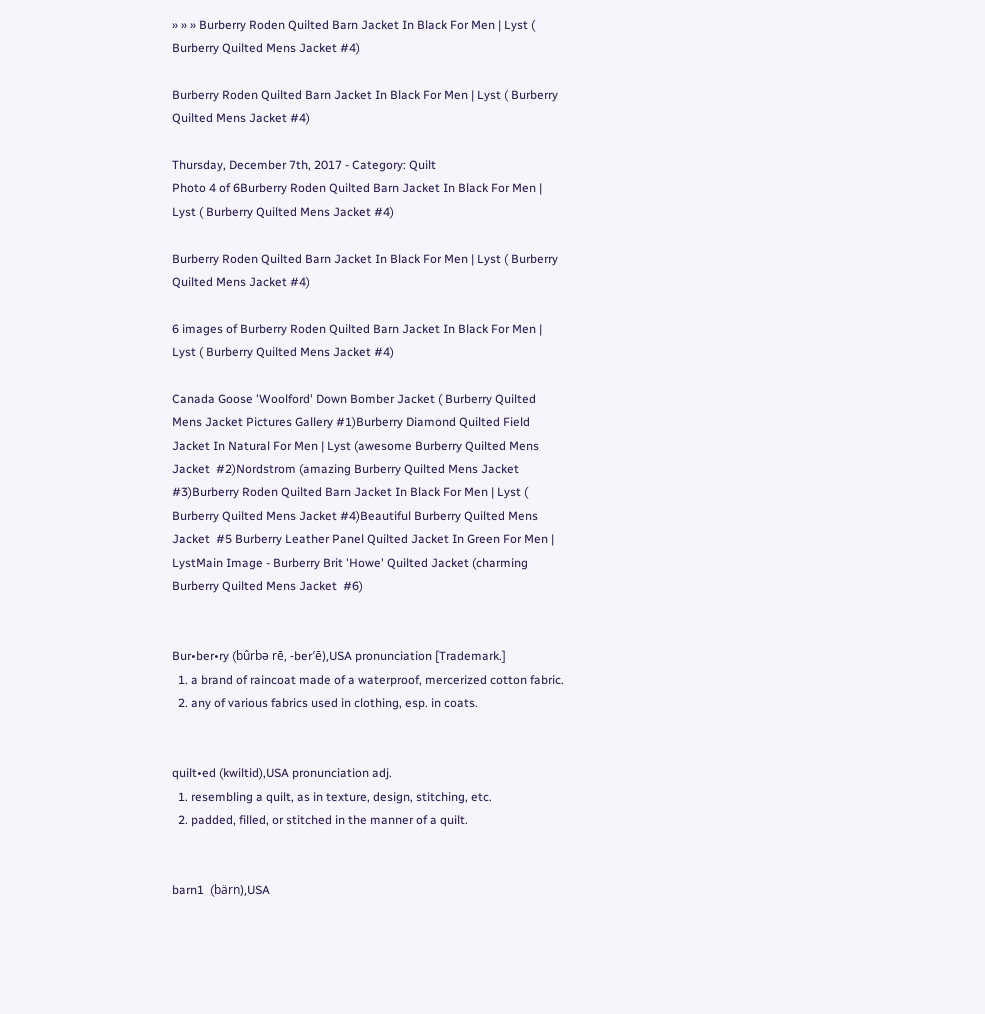» » » Burberry Roden Quilted Barn Jacket In Black For Men | Lyst ( Burberry Quilted Mens Jacket #4)

Burberry Roden Quilted Barn Jacket In Black For Men | Lyst ( Burberry Quilted Mens Jacket #4)

Thursday, December 7th, 2017 - Category: Quilt
Photo 4 of 6Burberry Roden Quilted Barn Jacket In Black For Men | Lyst ( Burberry Quilted Mens Jacket #4)

Burberry Roden Quilted Barn Jacket In Black For Men | Lyst ( Burberry Quilted Mens Jacket #4)

6 images of Burberry Roden Quilted Barn Jacket In Black For Men | Lyst ( Burberry Quilted Mens Jacket #4)

Canada Goose 'Woolford' Down Bomber Jacket ( Burberry Quilted Mens Jacket Pictures Gallery #1)Burberry Diamond Quilted Field Jacket In Natural For Men | Lyst (awesome Burberry Quilted Mens Jacket  #2)Nordstrom (amazing Burberry Quilted Mens Jacket #3)Burberry Roden Quilted Barn Jacket In Black For Men | Lyst ( Burberry Quilted Mens Jacket #4)Beautiful Burberry Quilted Mens Jacket  #5 Burberry Leather Panel Quilted Jacket In Green For Men | LystMain Image - Burberry Brit 'Howe' Quilted Jacket (charming Burberry Quilted Mens Jacket  #6)


Bur•ber•ry (bûrbə rē, -ber′ē),USA pronunciation [Trademark.]
  1. a brand of raincoat made of a waterproof, mercerized cotton fabric.
  2. any of various fabrics used in clothing, esp. in coats.


quilt•ed (kwiltid),USA pronunciation adj.
  1. resembling a quilt, as in texture, design, stitching, etc.
  2. padded, filled, or stitched in the manner of a quilt.


barn1  (bärn),USA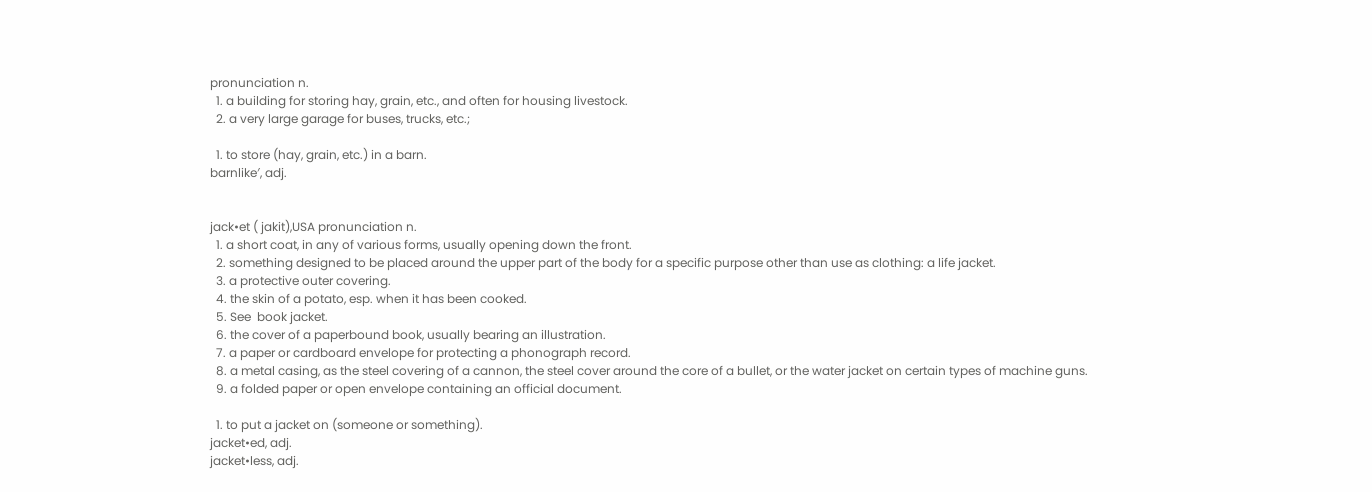pronunciation n.
  1. a building for storing hay, grain, etc., and often for housing livestock.
  2. a very large garage for buses, trucks, etc.;

  1. to store (hay, grain, etc.) in a barn.
barnlike′, adj.


jack•et ( jakit),USA pronunciation n.
  1. a short coat, in any of various forms, usually opening down the front.
  2. something designed to be placed around the upper part of the body for a specific purpose other than use as clothing: a life jacket.
  3. a protective outer covering.
  4. the skin of a potato, esp. when it has been cooked.
  5. See  book jacket.
  6. the cover of a paperbound book, usually bearing an illustration.
  7. a paper or cardboard envelope for protecting a phonograph record.
  8. a metal casing, as the steel covering of a cannon, the steel cover around the core of a bullet, or the water jacket on certain types of machine guns.
  9. a folded paper or open envelope containing an official document.

  1. to put a jacket on (someone or something).
jacket•ed, adj.
jacket•less, adj.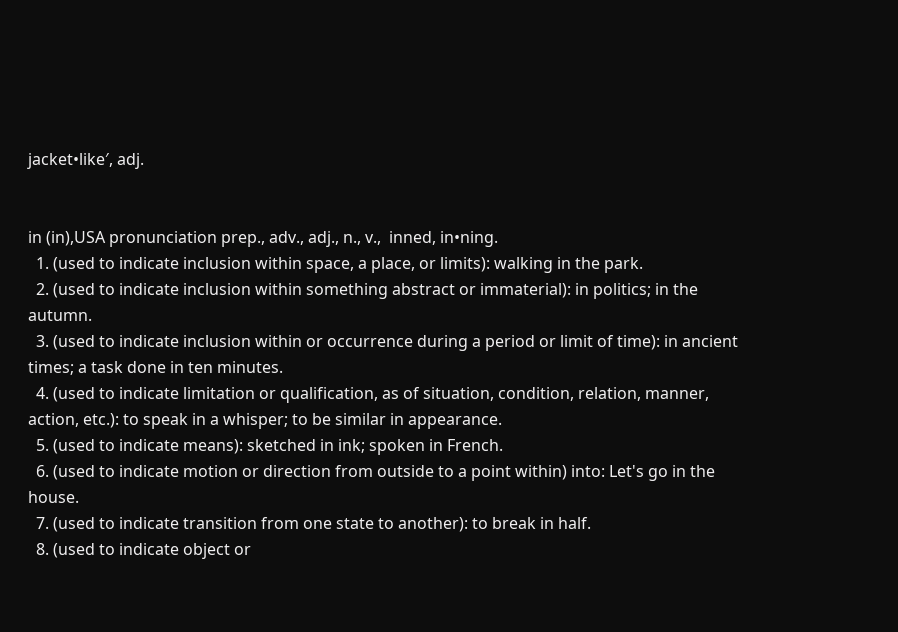jacket•like′, adj.


in (in),USA pronunciation prep., adv., adj., n., v.,  inned, in•ning.
  1. (used to indicate inclusion within space, a place, or limits): walking in the park.
  2. (used to indicate inclusion within something abstract or immaterial): in politics; in the autumn.
  3. (used to indicate inclusion within or occurrence during a period or limit of time): in ancient times; a task done in ten minutes.
  4. (used to indicate limitation or qualification, as of situation, condition, relation, manner, action, etc.): to speak in a whisper; to be similar in appearance.
  5. (used to indicate means): sketched in ink; spoken in French.
  6. (used to indicate motion or direction from outside to a point within) into: Let's go in the house.
  7. (used to indicate transition from one state to another): to break in half.
  8. (used to indicate object or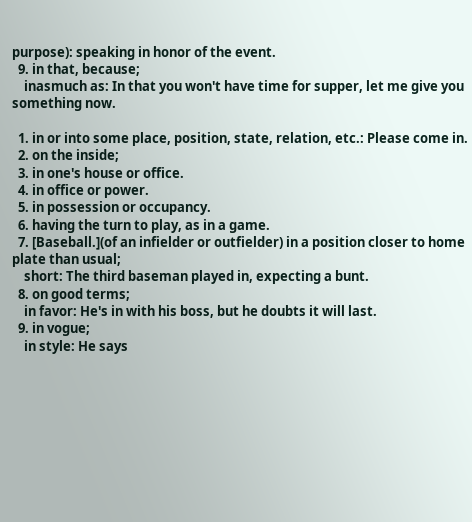purpose): speaking in honor of the event.
  9. in that, because;
    inasmuch as: In that you won't have time for supper, let me give you something now.

  1. in or into some place, position, state, relation, etc.: Please come in.
  2. on the inside;
  3. in one's house or office.
  4. in office or power.
  5. in possession or occupancy.
  6. having the turn to play, as in a game.
  7. [Baseball.](of an infielder or outfielder) in a position closer to home plate than usual;
    short: The third baseman played in, expecting a bunt.
  8. on good terms;
    in favor: He's in with his boss, but he doubts it will last.
  9. in vogue;
    in style: He says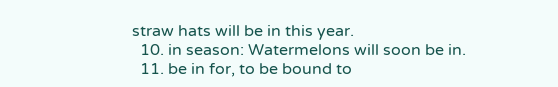straw hats will be in this year.
  10. in season: Watermelons will soon be in.
  11. be in for, to be bound to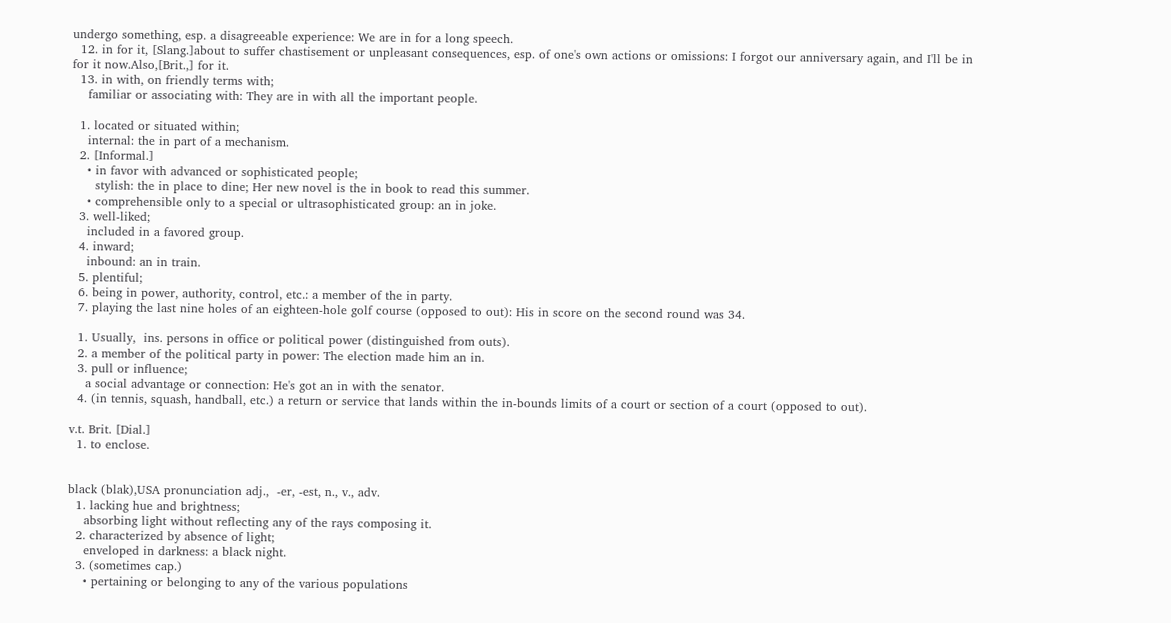undergo something, esp. a disagreeable experience: We are in for a long speech.
  12. in for it, [Slang.]about to suffer chastisement or unpleasant consequences, esp. of one's own actions or omissions: I forgot our anniversary again, and I'll be in for it now.Also,[Brit.,] for it.
  13. in with, on friendly terms with;
    familiar or associating with: They are in with all the important people.

  1. located or situated within;
    internal: the in part of a mechanism.
  2. [Informal.]
    • in favor with advanced or sophisticated people;
      stylish: the in place to dine; Her new novel is the in book to read this summer.
    • comprehensible only to a special or ultrasophisticated group: an in joke.
  3. well-liked;
    included in a favored group.
  4. inward;
    inbound: an in train.
  5. plentiful;
  6. being in power, authority, control, etc.: a member of the in party.
  7. playing the last nine holes of an eighteen-hole golf course (opposed to out): His in score on the second round was 34.

  1. Usually,  ins. persons in office or political power (distinguished from outs).
  2. a member of the political party in power: The election made him an in.
  3. pull or influence;
    a social advantage or connection: He's got an in with the senator.
  4. (in tennis, squash, handball, etc.) a return or service that lands within the in-bounds limits of a court or section of a court (opposed to out).

v.t. Brit. [Dial.]
  1. to enclose.


black (blak),USA pronunciation adj.,  -er, -est, n., v., adv.
  1. lacking hue and brightness;
    absorbing light without reflecting any of the rays composing it.
  2. characterized by absence of light;
    enveloped in darkness: a black night.
  3. (sometimes cap.)
    • pertaining or belonging to any of the various populations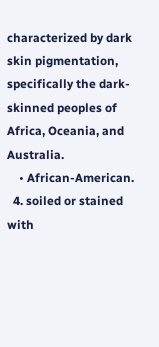characterized by dark skin pigmentation, specifically the dark-skinned peoples of Africa, Oceania, and Australia.
    • African-American.
  4. soiled or stained with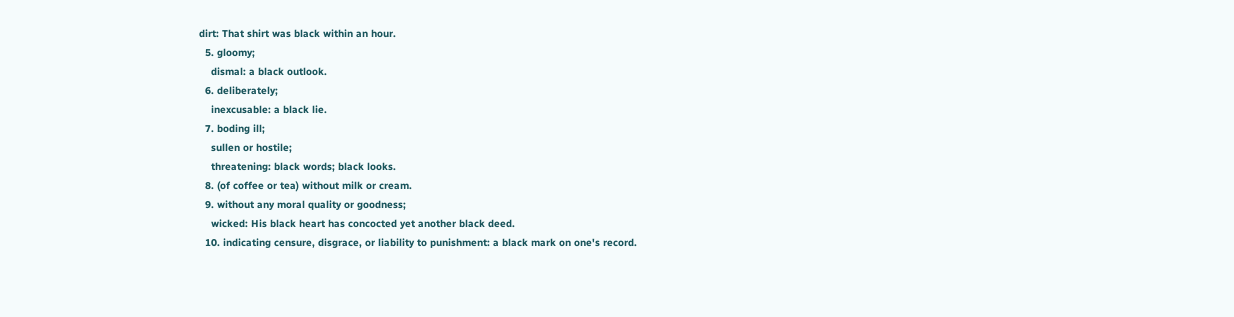dirt: That shirt was black within an hour.
  5. gloomy;
    dismal: a black outlook.
  6. deliberately;
    inexcusable: a black lie.
  7. boding ill;
    sullen or hostile;
    threatening: black words; black looks.
  8. (of coffee or tea) without milk or cream.
  9. without any moral quality or goodness;
    wicked: His black heart has concocted yet another black deed.
  10. indicating censure, disgrace, or liability to punishment: a black mark on one's record.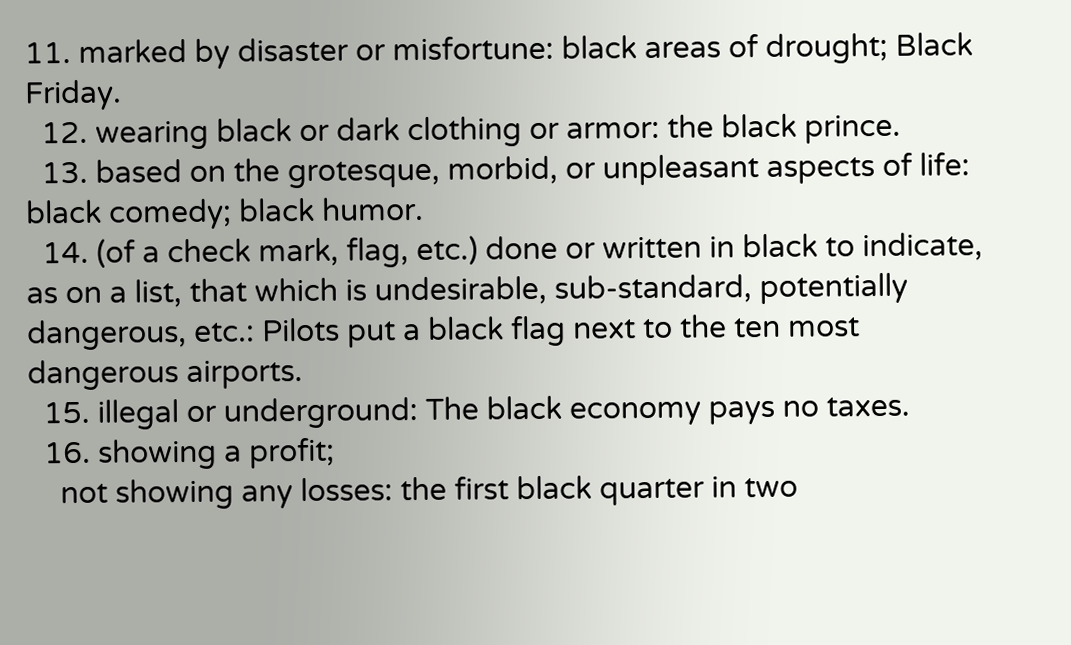11. marked by disaster or misfortune: black areas of drought; Black Friday.
  12. wearing black or dark clothing or armor: the black prince.
  13. based on the grotesque, morbid, or unpleasant aspects of life: black comedy; black humor.
  14. (of a check mark, flag, etc.) done or written in black to indicate, as on a list, that which is undesirable, sub-standard, potentially dangerous, etc.: Pilots put a black flag next to the ten most dangerous airports.
  15. illegal or underground: The black economy pays no taxes.
  16. showing a profit;
    not showing any losses: the first black quarter in two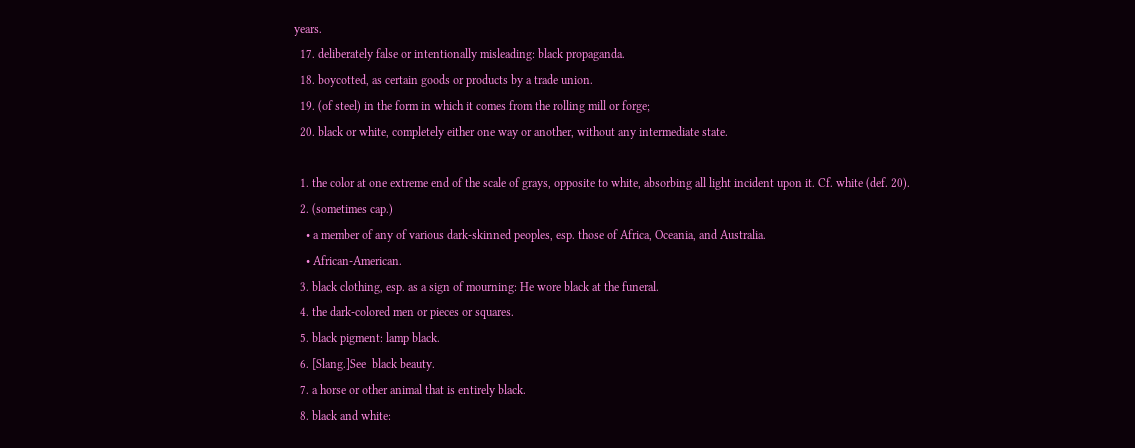years.
  17. deliberately false or intentionally misleading: black propaganda.
  18. boycotted, as certain goods or products by a trade union.
  19. (of steel) in the form in which it comes from the rolling mill or forge;
  20. black or white, completely either one way or another, without any intermediate state.

  1. the color at one extreme end of the scale of grays, opposite to white, absorbing all light incident upon it. Cf. white (def. 20).
  2. (sometimes cap.)
    • a member of any of various dark-skinned peoples, esp. those of Africa, Oceania, and Australia.
    • African-American.
  3. black clothing, esp. as a sign of mourning: He wore black at the funeral.
  4. the dark-colored men or pieces or squares.
  5. black pigment: lamp black.
  6. [Slang.]See  black beauty.
  7. a horse or other animal that is entirely black.
  8. black and white: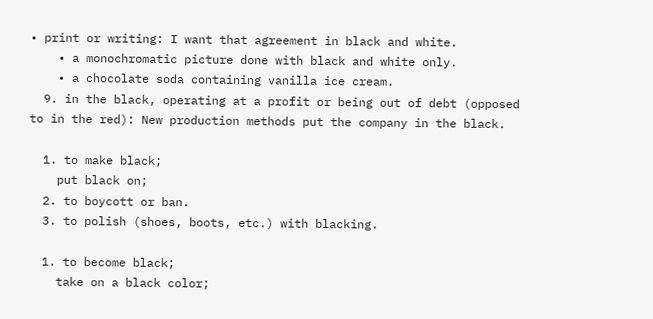• print or writing: I want that agreement in black and white.
    • a monochromatic picture done with black and white only.
    • a chocolate soda containing vanilla ice cream.
  9. in the black, operating at a profit or being out of debt (opposed to in the red): New production methods put the company in the black.

  1. to make black;
    put black on;
  2. to boycott or ban.
  3. to polish (shoes, boots, etc.) with blacking.

  1. to become black;
    take on a black color;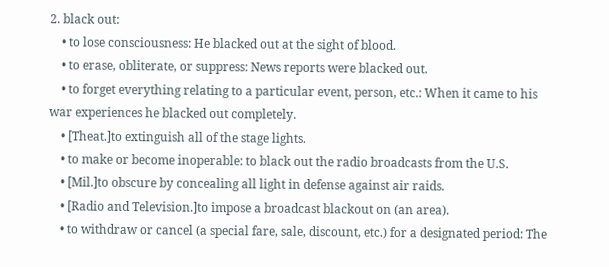2. black out:
    • to lose consciousness: He blacked out at the sight of blood.
    • to erase, obliterate, or suppress: News reports were blacked out.
    • to forget everything relating to a particular event, person, etc.: When it came to his war experiences he blacked out completely.
    • [Theat.]to extinguish all of the stage lights.
    • to make or become inoperable: to black out the radio broadcasts from the U.S.
    • [Mil.]to obscure by concealing all light in defense against air raids.
    • [Radio and Television.]to impose a broadcast blackout on (an area).
    • to withdraw or cancel (a special fare, sale, discount, etc.) for a designated period: The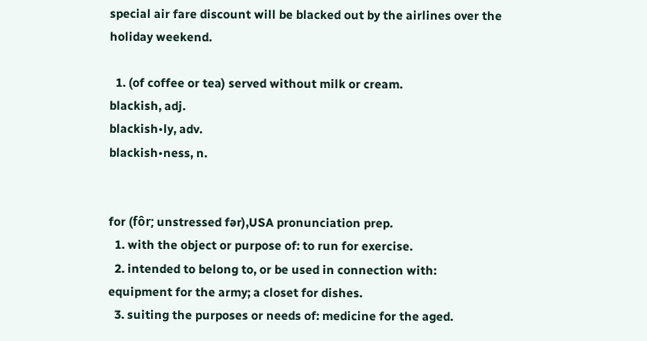special air fare discount will be blacked out by the airlines over the holiday weekend.

  1. (of coffee or tea) served without milk or cream.
blackish, adj.
blackish•ly, adv.
blackish•ness, n.


for (fôr; unstressed fər),USA pronunciation prep.
  1. with the object or purpose of: to run for exercise.
  2. intended to belong to, or be used in connection with: equipment for the army; a closet for dishes.
  3. suiting the purposes or needs of: medicine for the aged.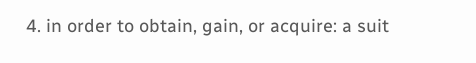4. in order to obtain, gain, or acquire: a suit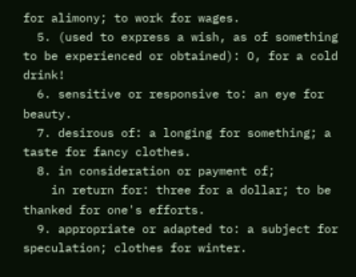for alimony; to work for wages.
  5. (used to express a wish, as of something to be experienced or obtained): O, for a cold drink!
  6. sensitive or responsive to: an eye for beauty.
  7. desirous of: a longing for something; a taste for fancy clothes.
  8. in consideration or payment of;
    in return for: three for a dollar; to be thanked for one's efforts.
  9. appropriate or adapted to: a subject for speculation; clothes for winter.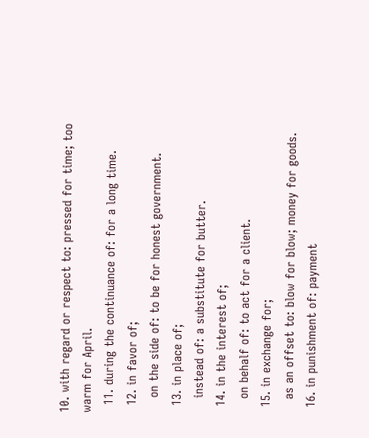10. with regard or respect to: pressed for time; too warm for April.
  11. during the continuance of: for a long time.
  12. in favor of;
    on the side of: to be for honest government.
  13. in place of;
    instead of: a substitute for butter.
  14. in the interest of;
    on behalf of: to act for a client.
  15. in exchange for;
    as an offset to: blow for blow; money for goods.
  16. in punishment of: payment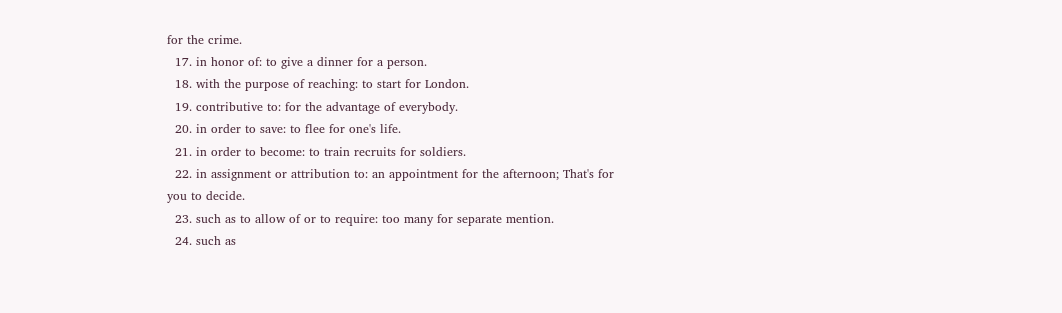for the crime.
  17. in honor of: to give a dinner for a person.
  18. with the purpose of reaching: to start for London.
  19. contributive to: for the advantage of everybody.
  20. in order to save: to flee for one's life.
  21. in order to become: to train recruits for soldiers.
  22. in assignment or attribution to: an appointment for the afternoon; That's for you to decide.
  23. such as to allow of or to require: too many for separate mention.
  24. such as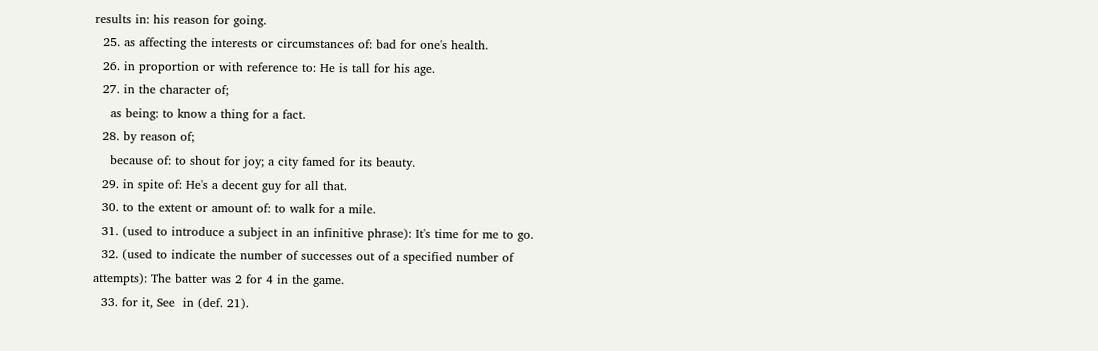results in: his reason for going.
  25. as affecting the interests or circumstances of: bad for one's health.
  26. in proportion or with reference to: He is tall for his age.
  27. in the character of;
    as being: to know a thing for a fact.
  28. by reason of;
    because of: to shout for joy; a city famed for its beauty.
  29. in spite of: He's a decent guy for all that.
  30. to the extent or amount of: to walk for a mile.
  31. (used to introduce a subject in an infinitive phrase): It's time for me to go.
  32. (used to indicate the number of successes out of a specified number of attempts): The batter was 2 for 4 in the game.
  33. for it, See  in (def. 21).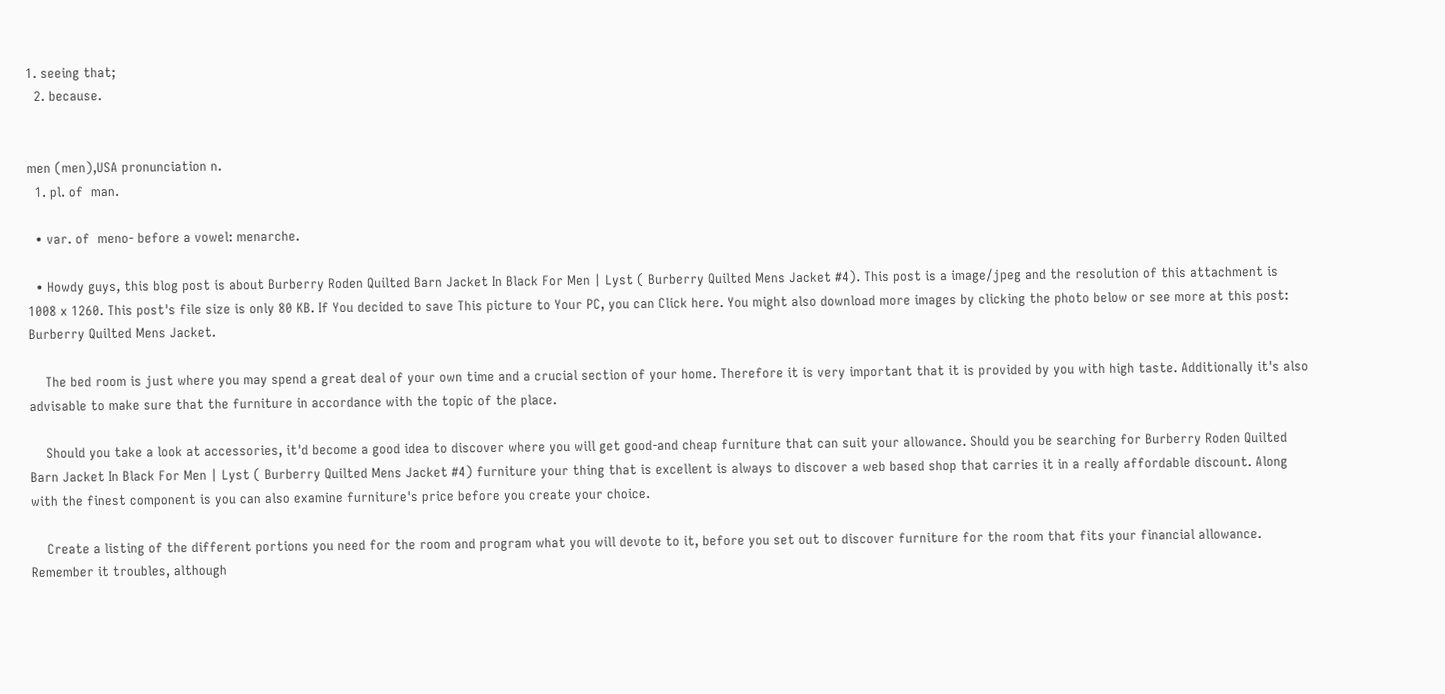1. seeing that;
  2. because.


men (men),USA pronunciation n.
  1. pl. of  man.

  • var. of  meno- before a vowel: menarche.

  • Howdy guys, this blog post is about Burberry Roden Quilted Barn Jacket In Black For Men | Lyst ( Burberry Quilted Mens Jacket #4). This post is a image/jpeg and the resolution of this attachment is 1008 x 1260. This post's file size is only 80 KB. If You decided to save This picture to Your PC, you can Click here. You might also download more images by clicking the photo below or see more at this post: Burberry Quilted Mens Jacket.

    The bed room is just where you may spend a great deal of your own time and a crucial section of your home. Therefore it is very important that it is provided by you with high taste. Additionally it's also advisable to make sure that the furniture in accordance with the topic of the place.

    Should you take a look at accessories, it'd become a good idea to discover where you will get good-and cheap furniture that can suit your allowance. Should you be searching for Burberry Roden Quilted Barn Jacket In Black For Men | Lyst ( Burberry Quilted Mens Jacket #4) furniture your thing that is excellent is always to discover a web based shop that carries it in a really affordable discount. Along with the finest component is you can also examine furniture's price before you create your choice.

    Create a listing of the different portions you need for the room and program what you will devote to it, before you set out to discover furniture for the room that fits your financial allowance. Remember it troubles, although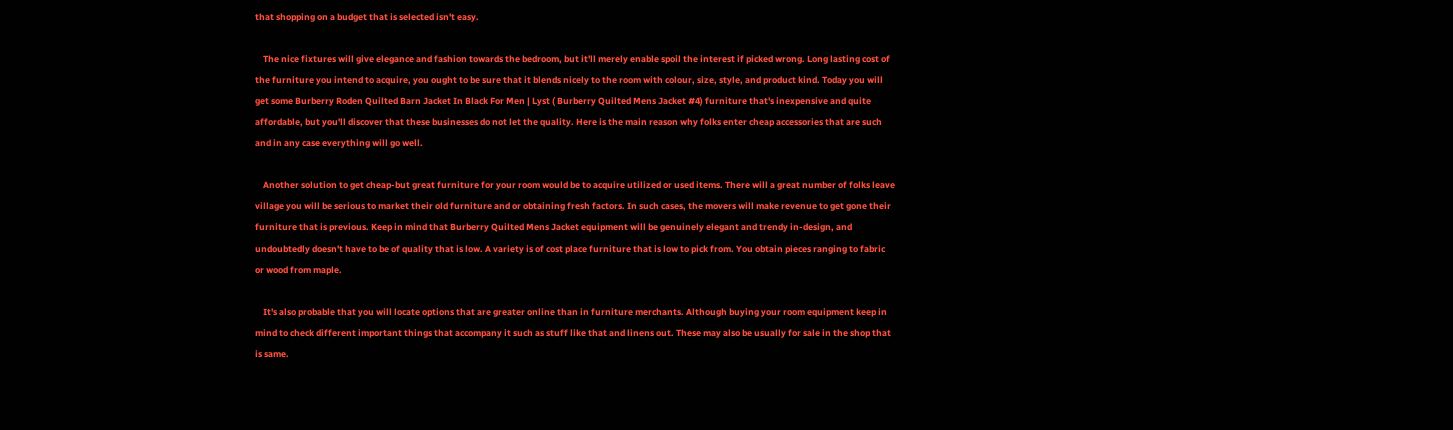that shopping on a budget that is selected isn't easy.

    The nice fixtures will give elegance and fashion towards the bedroom, but it'll merely enable spoil the interest if picked wrong. Long lasting cost of the furniture you intend to acquire, you ought to be sure that it blends nicely to the room with colour, size, style, and product kind. Today you will get some Burberry Roden Quilted Barn Jacket In Black For Men | Lyst ( Burberry Quilted Mens Jacket #4) furniture that's inexpensive and quite affordable, but you'll discover that these businesses do not let the quality. Here is the main reason why folks enter cheap accessories that are such and in any case everything will go well.

    Another solution to get cheap-but great furniture for your room would be to acquire utilized or used items. There will a great number of folks leave village you will be serious to market their old furniture and or obtaining fresh factors. In such cases, the movers will make revenue to get gone their furniture that is previous. Keep in mind that Burberry Quilted Mens Jacket equipment will be genuinely elegant and trendy in-design, and undoubtedly doesn't have to be of quality that is low. A variety is of cost place furniture that is low to pick from. You obtain pieces ranging to fabric or wood from maple.

    It's also probable that you will locate options that are greater online than in furniture merchants. Although buying your room equipment keep in mind to check different important things that accompany it such as stuff like that and linens out. These may also be usually for sale in the shop that is same.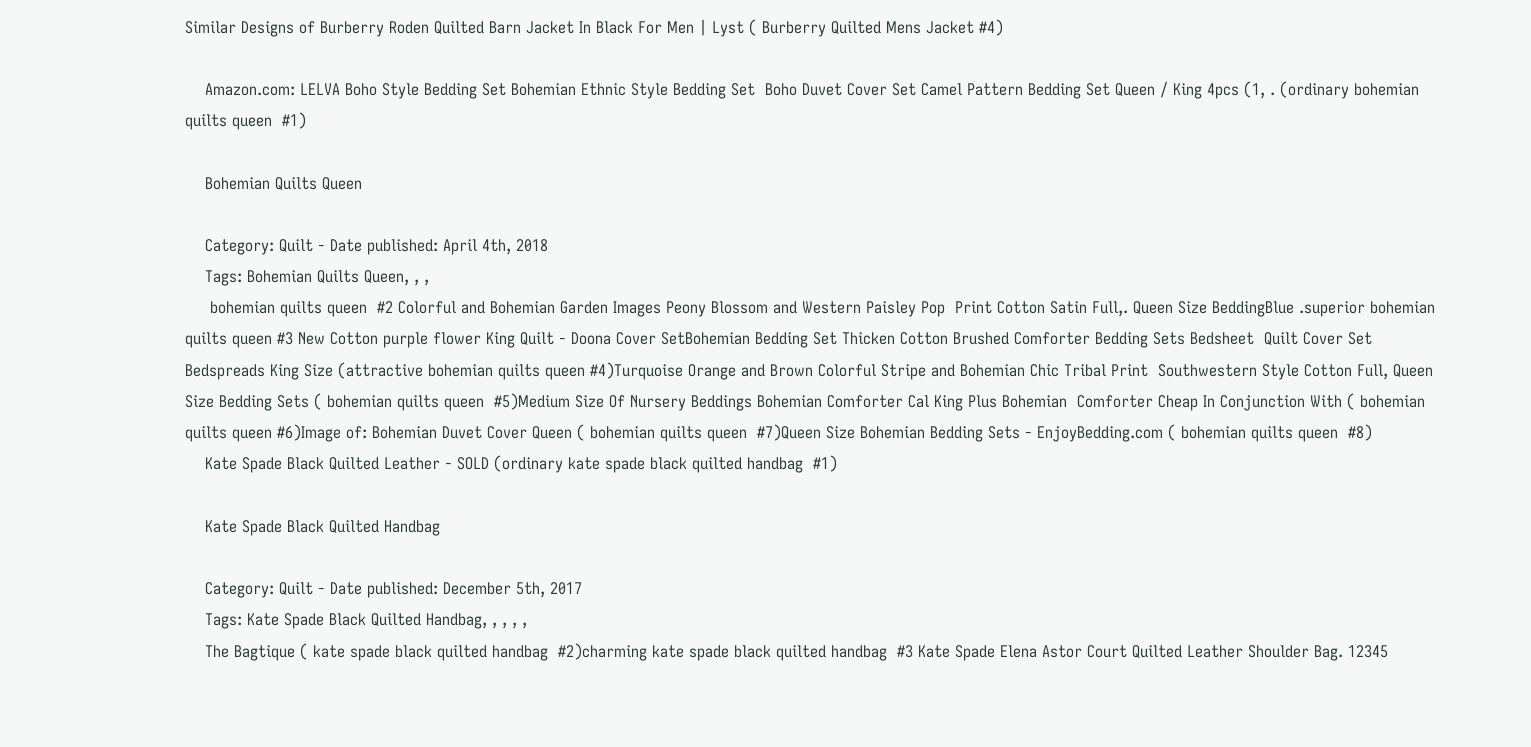Similar Designs of Burberry Roden Quilted Barn Jacket In Black For Men | Lyst ( Burberry Quilted Mens Jacket #4)

    Amazon.com: LELVA Boho Style Bedding Set Bohemian Ethnic Style Bedding Set  Boho Duvet Cover Set Camel Pattern Bedding Set Queen / King 4pcs (1, . (ordinary bohemian quilts queen  #1)

    Bohemian Quilts Queen

    Category: Quilt - Date published: April 4th, 2018
    Tags: Bohemian Quilts Queen, , ,
     bohemian quilts queen  #2 Colorful and Bohemian Garden Images Peony Blossom and Western Paisley Pop  Print Cotton Satin Full,. Queen Size BeddingBlue .superior bohemian quilts queen #3 New Cotton purple flower King Quilt - Doona Cover SetBohemian Bedding Set Thicken Cotton Brushed Comforter Bedding Sets Bedsheet  Quilt Cover Set Bedspreads King Size (attractive bohemian quilts queen #4)Turquoise Orange and Brown Colorful Stripe and Bohemian Chic Tribal Print  Southwestern Style Cotton Full, Queen Size Bedding Sets ( bohemian quilts queen  #5)Medium Size Of Nursery Beddings Bohemian Comforter Cal King Plus Bohemian  Comforter Cheap In Conjunction With ( bohemian quilts queen #6)Image of: Bohemian Duvet Cover Queen ( bohemian quilts queen  #7)Queen Size Bohemian Bedding Sets - EnjoyBedding.com ( bohemian quilts queen  #8)
    Kate Spade Black Quilted Leather - SOLD (ordinary kate spade black quilted handbag  #1)

    Kate Spade Black Quilted Handbag

    Category: Quilt - Date published: December 5th, 2017
    Tags: Kate Spade Black Quilted Handbag, , , , ,
    The Bagtique ( kate spade black quilted handbag  #2)charming kate spade black quilted handbag  #3 Kate Spade Elena Astor Court Quilted Leather Shoulder Bag. 12345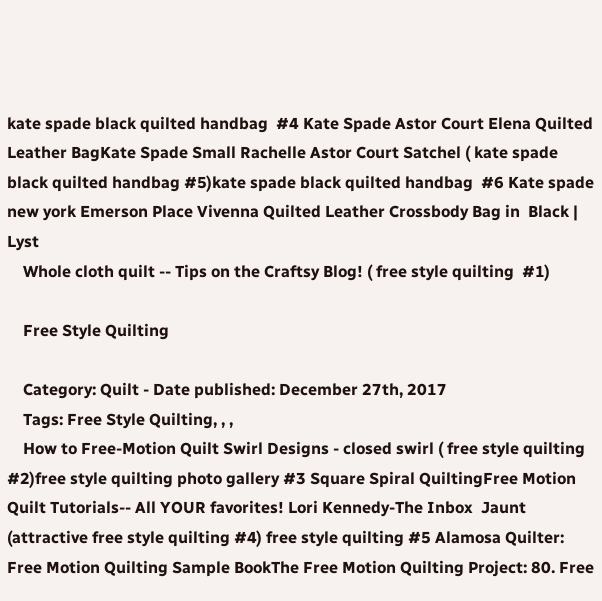kate spade black quilted handbag  #4 Kate Spade Astor Court Elena Quilted Leather BagKate Spade Small Rachelle Astor Court Satchel ( kate spade black quilted handbag #5)kate spade black quilted handbag  #6 Kate spade new york Emerson Place Vivenna Quilted Leather Crossbody Bag in  Black | Lyst
    Whole cloth quilt -- Tips on the Craftsy Blog! ( free style quilting  #1)

    Free Style Quilting

    Category: Quilt - Date published: December 27th, 2017
    Tags: Free Style Quilting, , ,
    How to Free-Motion Quilt Swirl Designs - closed swirl ( free style quilting  #2)free style quilting photo gallery #3 Square Spiral QuiltingFree Motion Quilt Tutorials-- All YOUR favorites! Lori Kennedy-The Inbox  Jaunt (attractive free style quilting #4) free style quilting #5 Alamosa Quilter: Free Motion Quilting Sample BookThe Free Motion Quilting Project: 80. Free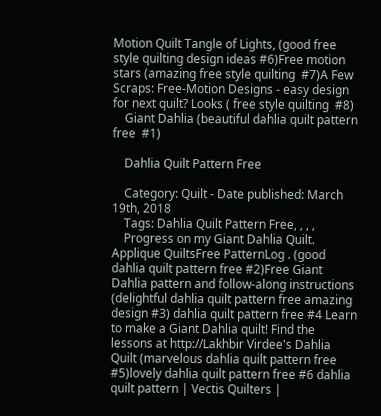Motion Quilt Tangle of Lights, (good free style quilting design ideas #6)Free motion stars (amazing free style quilting  #7)A Few Scraps: Free-Motion Designs - easy design for next quilt? Looks ( free style quilting  #8)
    Giant Dahlia (beautiful dahlia quilt pattern free  #1)

    Dahlia Quilt Pattern Free

    Category: Quilt - Date published: March 19th, 2018
    Tags: Dahlia Quilt Pattern Free, , , ,
    Progress on my Giant Dahlia Quilt. Applique QuiltsFree PatternLog . (good dahlia quilt pattern free #2)Free Giant Dahlia pattern and follow-along instructions (delightful dahlia quilt pattern free amazing design #3) dahlia quilt pattern free #4 Learn to make a Giant Dahlia quilt! Find the lessons at http://Lakhbir Virdee's Dahlia Quilt (marvelous dahlia quilt pattern free  #5)lovely dahlia quilt pattern free #6 dahlia quilt pattern | Vectis Quilters |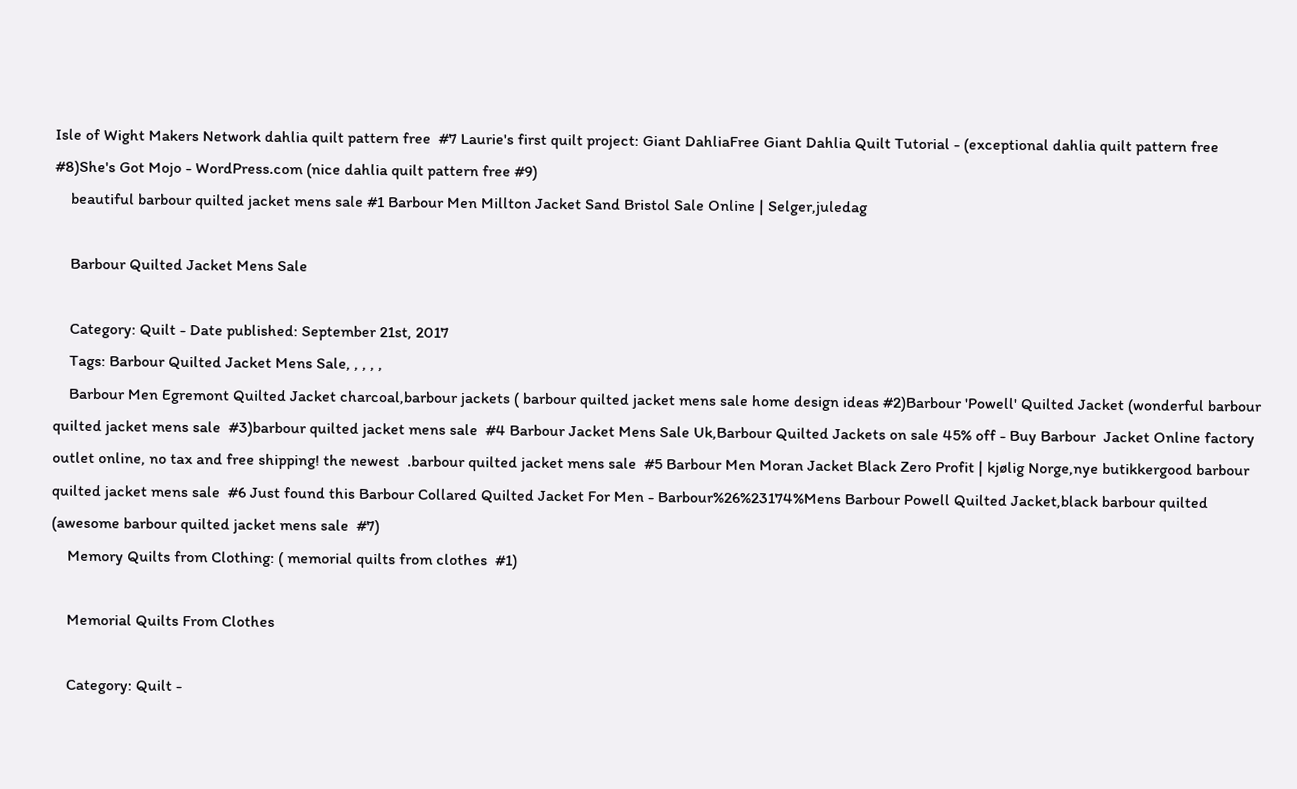Isle of Wight Makers Network dahlia quilt pattern free  #7 Laurie's first quilt project: Giant DahliaFree Giant Dahlia Quilt Tutorial - (exceptional dahlia quilt pattern free #8)She's Got Mojo - WordPress.com (nice dahlia quilt pattern free #9)
    beautiful barbour quilted jacket mens sale #1 Barbour Men Millton Jacket Sand Bristol Sale Online | Selger,juledag

    Barbour Quilted Jacket Mens Sale

    Category: Quilt - Date published: September 21st, 2017
    Tags: Barbour Quilted Jacket Mens Sale, , , , ,
    Barbour Men Egremont Quilted Jacket charcoal,barbour jackets ( barbour quilted jacket mens sale home design ideas #2)Barbour 'Powell' Quilted Jacket (wonderful barbour quilted jacket mens sale  #3)barbour quilted jacket mens sale  #4 Barbour Jacket Mens Sale Uk,Barbour Quilted Jackets on sale 45% off - Buy Barbour  Jacket Online factory outlet online, no tax and free shipping! the newest  .barbour quilted jacket mens sale  #5 Barbour Men Moran Jacket Black Zero Profit | kjølig Norge,nye butikkergood barbour quilted jacket mens sale  #6 Just found this Barbour Collared Quilted Jacket For Men - Barbour%26%23174%Mens Barbour Powell Quilted Jacket,black barbour quilted (awesome barbour quilted jacket mens sale  #7)
    Memory Quilts from Clothing: ( memorial quilts from clothes  #1)

    Memorial Quilts From Clothes

    Category: Quilt -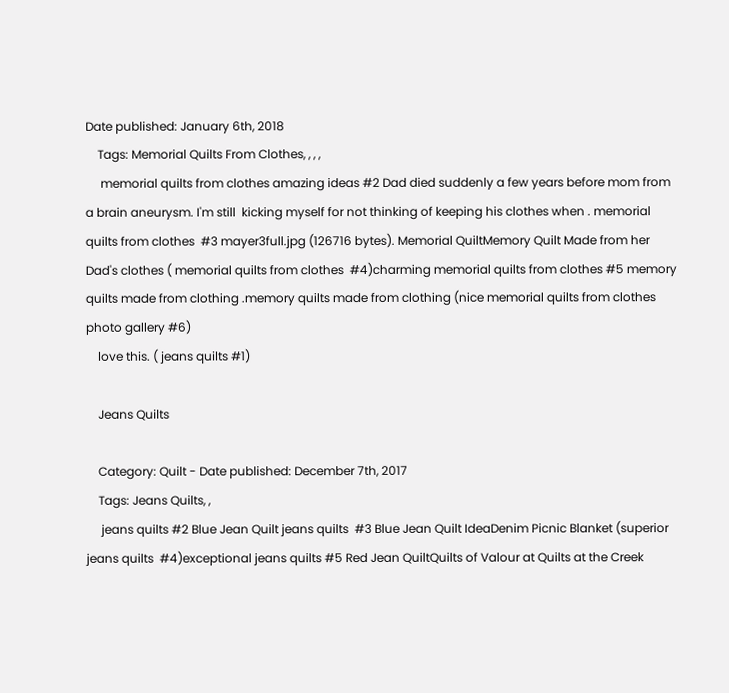Date published: January 6th, 2018
    Tags: Memorial Quilts From Clothes, , , ,
     memorial quilts from clothes amazing ideas #2 Dad died suddenly a few years before mom from a brain aneurysm. I'm still  kicking myself for not thinking of keeping his clothes when . memorial quilts from clothes  #3 mayer3full.jpg (126716 bytes). Memorial QuiltMemory Quilt Made from her Dad's clothes ( memorial quilts from clothes  #4)charming memorial quilts from clothes #5 memory quilts made from clothing .memory quilts made from clothing (nice memorial quilts from clothes photo gallery #6)
    love this. ( jeans quilts #1)

    Jeans Quilts

    Category: Quilt - Date published: December 7th, 2017
    Tags: Jeans Quilts, ,
     jeans quilts #2 Blue Jean Quilt jeans quilts  #3 Blue Jean Quilt IdeaDenim Picnic Blanket (superior jeans quilts  #4)exceptional jeans quilts #5 Red Jean QuiltQuilts of Valour at Quilts at the Creek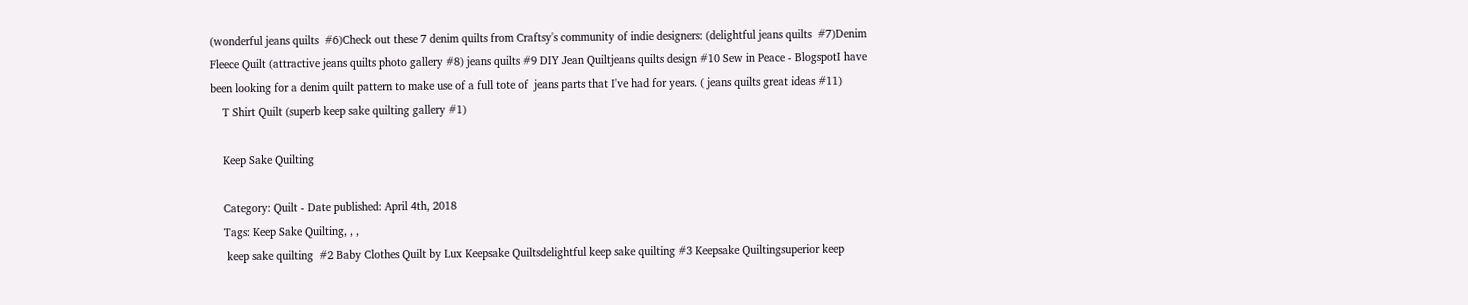(wonderful jeans quilts  #6)Check out these 7 denim quilts from Craftsy's community of indie designers: (delightful jeans quilts  #7)Denim Fleece Quilt (attractive jeans quilts photo gallery #8) jeans quilts #9 DIY Jean Quiltjeans quilts design #10 Sew in Peace - BlogspotI have been looking for a denim quilt pattern to make use of a full tote of  jeans parts that I've had for years. ( jeans quilts great ideas #11)
    T Shirt Quilt (superb keep sake quilting gallery #1)

    Keep Sake Quilting

    Category: Quilt - Date published: April 4th, 2018
    Tags: Keep Sake Quilting, , ,
     keep sake quilting  #2 Baby Clothes Quilt by Lux Keepsake Quiltsdelightful keep sake quilting #3 Keepsake Quiltingsuperior keep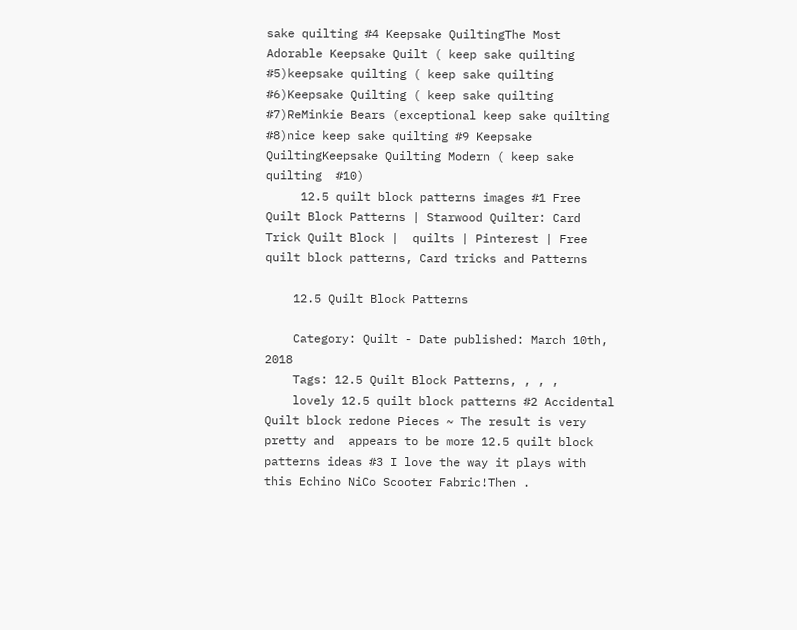sake quilting #4 Keepsake QuiltingThe Most Adorable Keepsake Quilt ( keep sake quilting #5)keepsake quilting ( keep sake quilting  #6)Keepsake Quilting ( keep sake quilting #7)ReMinkie Bears (exceptional keep sake quilting  #8)nice keep sake quilting #9 Keepsake QuiltingKeepsake Quilting Modern ( keep sake quilting  #10)
     12.5 quilt block patterns images #1 Free Quilt Block Patterns | Starwood Quilter: Card Trick Quilt Block |  quilts | Pinterest | Free quilt block patterns, Card tricks and Patterns

    12.5 Quilt Block Patterns

    Category: Quilt - Date published: March 10th, 2018
    Tags: 12.5 Quilt Block Patterns, , , ,
    lovely 12.5 quilt block patterns #2 Accidental Quilt block redone Pieces ~ The result is very pretty and  appears to be more 12.5 quilt block patterns ideas #3 I love the way it plays with this Echino NiCo Scooter Fabric!Then .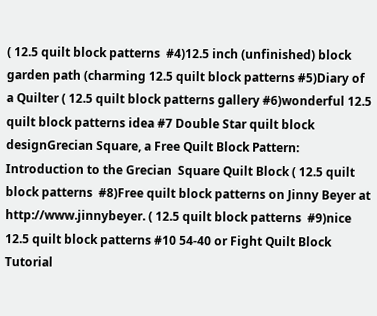( 12.5 quilt block patterns  #4)12.5 inch (unfinished) block garden path (charming 12.5 quilt block patterns #5)Diary of a Quilter ( 12.5 quilt block patterns gallery #6)wonderful 12.5 quilt block patterns idea #7 Double Star quilt block designGrecian Square, a Free Quilt Block Pattern: Introduction to the Grecian  Square Quilt Block ( 12.5 quilt block patterns  #8)Free quilt block patterns on Jinny Beyer at http://www.jinnybeyer. ( 12.5 quilt block patterns  #9)nice 12.5 quilt block patterns #10 54-40 or Fight Quilt Block Tutorial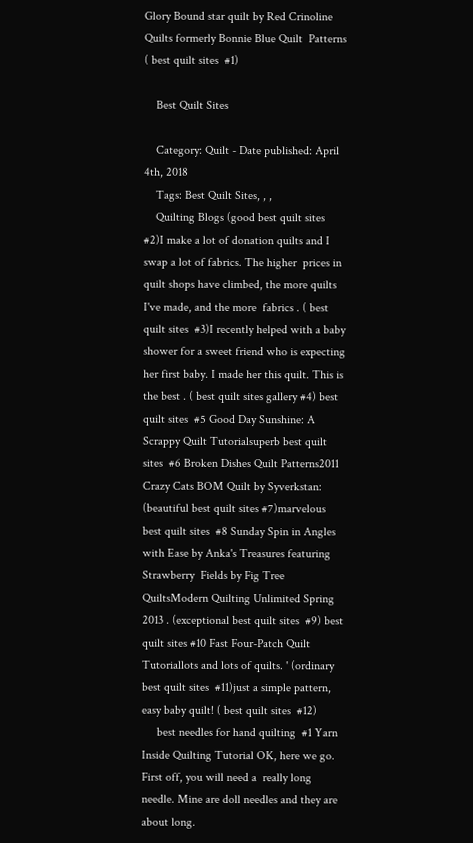Glory Bound star quilt by Red Crinoline Quilts formerly Bonnie Blue Quilt  Patterns ( best quilt sites  #1)

    Best Quilt Sites

    Category: Quilt - Date published: April 4th, 2018
    Tags: Best Quilt Sites, , ,
    Quilting Blogs (good best quilt sites  #2)I make a lot of donation quilts and I swap a lot of fabrics. The higher  prices in quilt shops have climbed, the more quilts I've made, and the more  fabrics . ( best quilt sites  #3)I recently helped with a baby shower for a sweet friend who is expecting  her first baby. I made her this quilt. This is the best . ( best quilt sites gallery #4) best quilt sites  #5 Good Day Sunshine: A Scrappy Quilt Tutorialsuperb best quilt sites  #6 Broken Dishes Quilt Patterns2011 Crazy Cats BOM Quilt by Syverkstan: (beautiful best quilt sites #7)marvelous best quilt sites  #8 Sunday Spin in Angles with Ease by Anka's Treasures featuring Strawberry  Fields by Fig Tree QuiltsModern Quilting Unlimited Spring 2013 . (exceptional best quilt sites  #9) best quilt sites #10 Fast Four-Patch Quilt Tutoriallots and lots of quilts. ' (ordinary best quilt sites  #11)just a simple pattern, easy baby quilt! ( best quilt sites  #12)
     best needles for hand quilting  #1 Yarn Inside Quilting Tutorial OK, here we go. First off, you will need a  really long needle. Mine are doll needles and they are about long.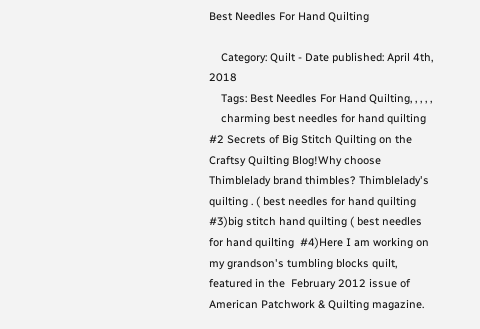Best Needles For Hand Quilting

    Category: Quilt - Date published: April 4th, 2018
    Tags: Best Needles For Hand Quilting, , , , ,
    charming best needles for hand quilting #2 Secrets of Big Stitch Quilting on the Craftsy Quilting Blog!Why choose Thimblelady brand thimbles? Thimblelady's quilting . ( best needles for hand quilting  #3)big stitch hand quilting ( best needles for hand quilting  #4)Here I am working on my grandson's tumbling blocks quilt, featured in the  February 2012 issue of American Patchwork & Quilting magazine.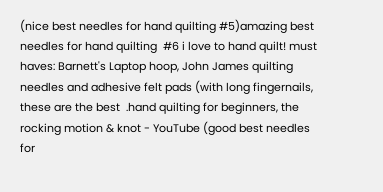(nice best needles for hand quilting #5)amazing best needles for hand quilting  #6 i love to hand quilt! must haves: Barnett's Laptop hoop, John James quilting  needles and adhesive felt pads (with long fingernails, these are the best  .hand quilting for beginners, the rocking motion & knot - YouTube (good best needles for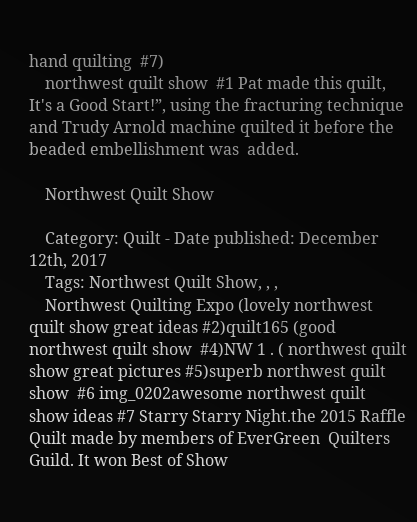hand quilting  #7)
    northwest quilt show  #1 Pat made this quilt, It's a Good Start!”, using the fracturing technique  and Trudy Arnold machine quilted it before the beaded embellishment was  added.

    Northwest Quilt Show

    Category: Quilt - Date published: December 12th, 2017
    Tags: Northwest Quilt Show, , ,
    Northwest Quilting Expo (lovely northwest quilt show great ideas #2)quilt165 (good northwest quilt show  #4)NW 1 . ( northwest quilt show great pictures #5)superb northwest quilt show  #6 img_0202awesome northwest quilt show ideas #7 Starry Starry Night.the 2015 Raffle Quilt made by members of EverGreen  Quilters Guild. It won Best of Show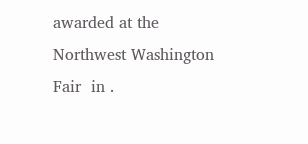awarded at the Northwest Washington Fair  in .